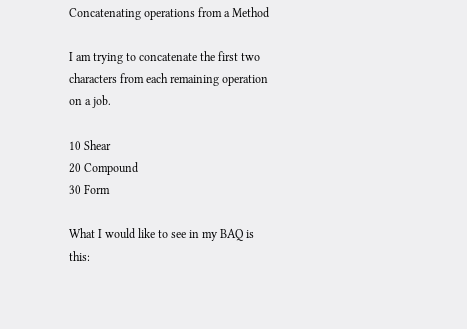Concatenating operations from a Method

I am trying to concatenate the first two characters from each remaining operation on a job.

10 Shear
20 Compound
30 Form

What I would like to see in my BAQ is this: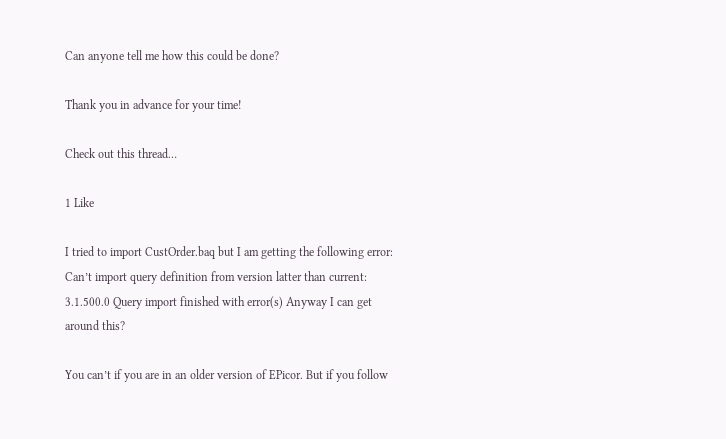Can anyone tell me how this could be done?

Thank you in advance for your time!

Check out this thread…

1 Like

I tried to import CustOrder.baq but I am getting the following error: Can’t import query definition from version latter than current: 3.1.500.0 Query import finished with error(s) Anyway I can get around this?

You can’t if you are in an older version of EPicor. But if you follow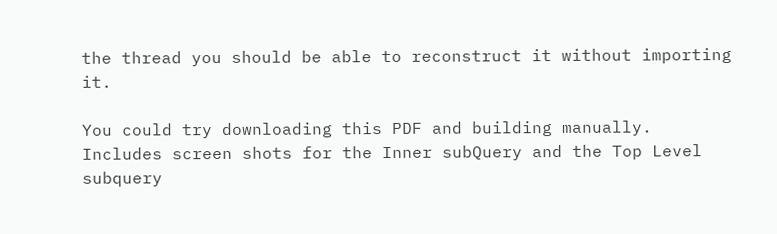the thread you should be able to reconstruct it without importing it.

You could try downloading this PDF and building manually.
Includes screen shots for the Inner subQuery and the Top Level subquery